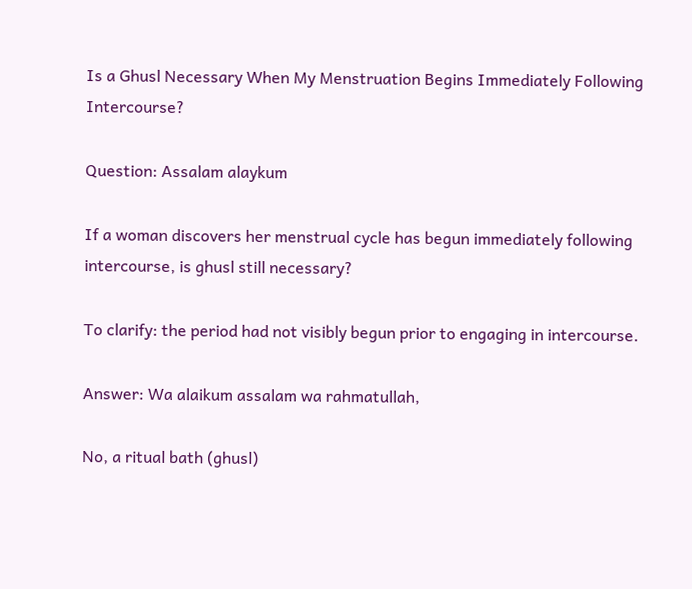Is a Ghusl Necessary When My Menstruation Begins Immediately Following Intercourse?

Question: Assalam alaykum

If a woman discovers her menstrual cycle has begun immediately following intercourse, is ghusl still necessary?

To clarify: the period had not visibly begun prior to engaging in intercourse.

Answer: Wa alaikum assalam wa rahmatullah,

No, a ritual bath (ghusl)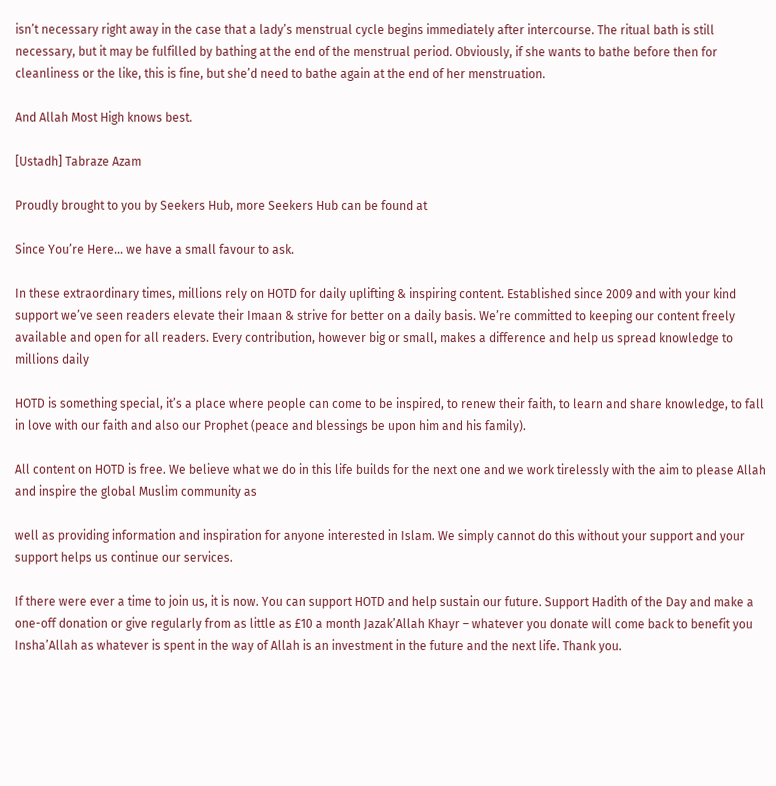isn’t necessary right away in the case that a lady’s menstrual cycle begins immediately after intercourse. The ritual bath is still necessary, but it may be fulfilled by bathing at the end of the menstrual period. Obviously, if she wants to bathe before then for cleanliness or the like, this is fine, but she’d need to bathe again at the end of her menstruation.

And Allah Most High knows best.

[Ustadh] Tabraze Azam

Proudly brought to you by Seekers Hub, more Seekers Hub can be found at

Since You’re Here… we have a small favour to ask.

In these extraordinary times, millions rely on HOTD for daily uplifting & inspiring content. Established since 2009 and with your kind support we’ve seen readers elevate their Imaan & strive for better on a daily basis. We’re committed to keeping our content freely available and open for all readers. Every contribution, however big or small, makes a difference and help us spread knowledge to millions daily

HOTD is something special, it’s a place where people can come to be inspired, to renew their faith, to learn and share knowledge, to fall in love with our faith and also our Prophet (peace and blessings be upon him and his family).

All content on HOTD is free. We believe what we do in this life builds for the next one and we work tirelessly with the aim to please Allah and inspire the global Muslim community as

well as providing information and inspiration for anyone interested in Islam. We simply cannot do this without your support and your support helps us continue our services.

If there were ever a time to join us, it is now. You can support HOTD and help sustain our future. Support Hadith of the Day and make a one-off donation or give regularly from as little as £10 a month Jazak’Allah Khayr – whatever you donate will come back to benefit you Insha’Allah as whatever is spent in the way of Allah is an investment in the future and the next life. Thank you.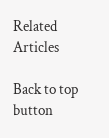Related Articles

Back to top button